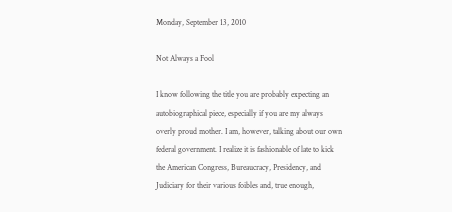Monday, September 13, 2010

Not Always a Fool

I know following the title you are probably expecting an autobiographical piece, especially if you are my always overly proud mother. I am, however, talking about our own federal government. I realize it is fashionable of late to kick the American Congress, Bureaucracy, Presidency, and Judiciary for their various foibles and, true enough,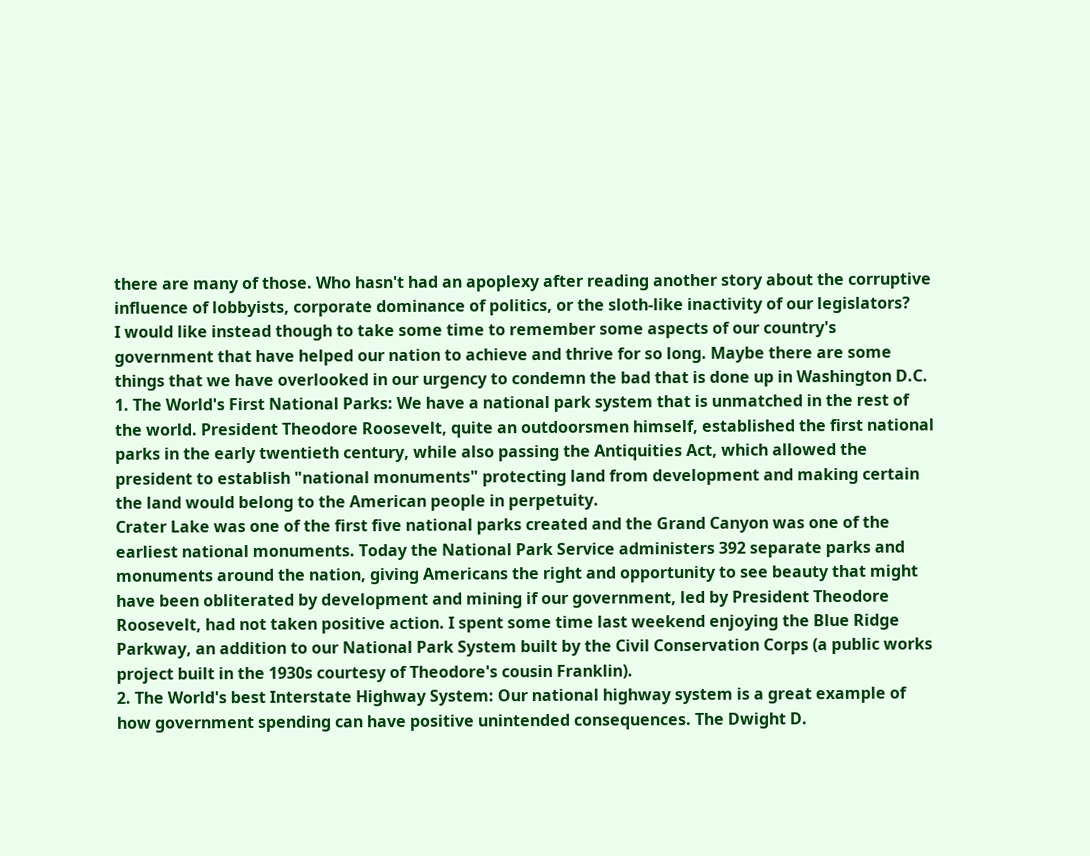there are many of those. Who hasn't had an apoplexy after reading another story about the corruptive influence of lobbyists, corporate dominance of politics, or the sloth-like inactivity of our legislators?
I would like instead though to take some time to remember some aspects of our country's government that have helped our nation to achieve and thrive for so long. Maybe there are some things that we have overlooked in our urgency to condemn the bad that is done up in Washington D.C.
1. The World's First National Parks: We have a national park system that is unmatched in the rest of the world. President Theodore Roosevelt, quite an outdoorsmen himself, established the first national parks in the early twentieth century, while also passing the Antiquities Act, which allowed the president to establish "national monuments" protecting land from development and making certain the land would belong to the American people in perpetuity.
Crater Lake was one of the first five national parks created and the Grand Canyon was one of the earliest national monuments. Today the National Park Service administers 392 separate parks and monuments around the nation, giving Americans the right and opportunity to see beauty that might have been obliterated by development and mining if our government, led by President Theodore Roosevelt, had not taken positive action. I spent some time last weekend enjoying the Blue Ridge Parkway, an addition to our National Park System built by the Civil Conservation Corps (a public works project built in the 1930s courtesy of Theodore's cousin Franklin).
2. The World's best Interstate Highway System: Our national highway system is a great example of how government spending can have positive unintended consequences. The Dwight D.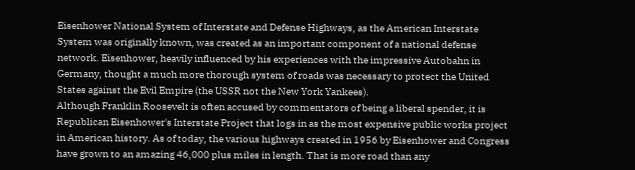Eisenhower National System of Interstate and Defense Highways, as the American Interstate System was originally known, was created as an important component of a national defense network. Eisenhower, heavily influenced by his experiences with the impressive Autobahn in Germany, thought a much more thorough system of roads was necessary to protect the United States against the Evil Empire (the USSR not the New York Yankees).
Although Franklin Roosevelt is often accused by commentators of being a liberal spender, it is Republican Eisenhower's Interstate Project that logs in as the most expensive public works project in American history. As of today, the various highways created in 1956 by Eisenhower and Congress have grown to an amazing 46,000 plus miles in length. That is more road than any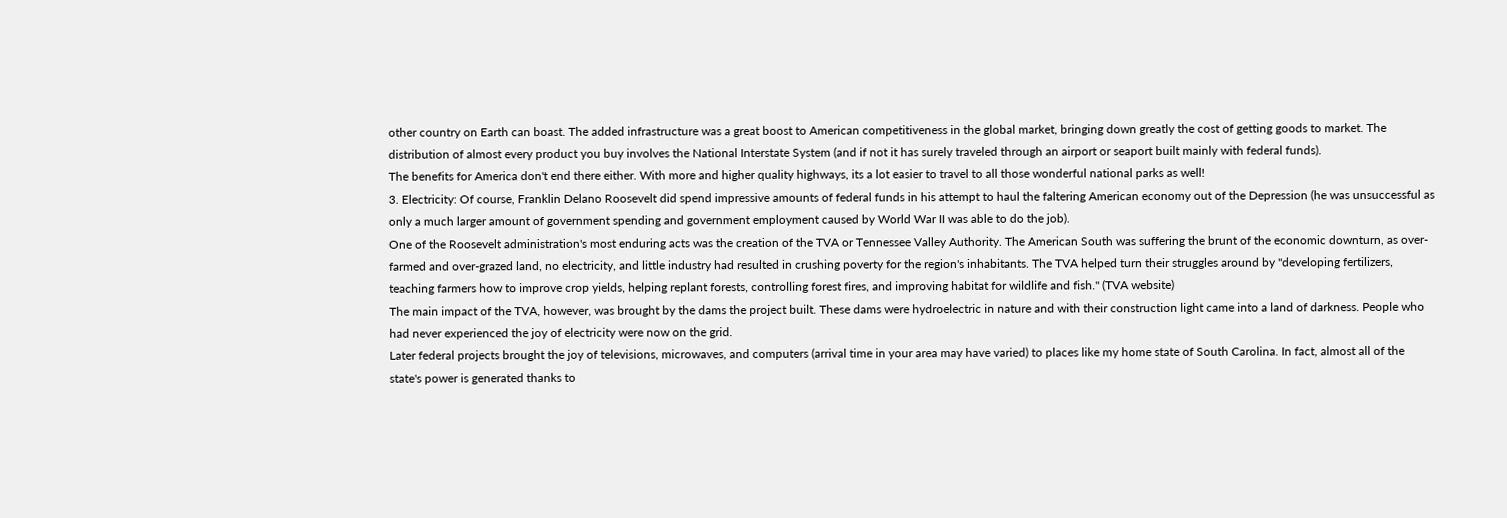other country on Earth can boast. The added infrastructure was a great boost to American competitiveness in the global market, bringing down greatly the cost of getting goods to market. The distribution of almost every product you buy involves the National Interstate System (and if not it has surely traveled through an airport or seaport built mainly with federal funds).
The benefits for America don't end there either. With more and higher quality highways, its a lot easier to travel to all those wonderful national parks as well!
3. Electricity: Of course, Franklin Delano Roosevelt did spend impressive amounts of federal funds in his attempt to haul the faltering American economy out of the Depression (he was unsuccessful as only a much larger amount of government spending and government employment caused by World War II was able to do the job).
One of the Roosevelt administration's most enduring acts was the creation of the TVA or Tennessee Valley Authority. The American South was suffering the brunt of the economic downturn, as over-farmed and over-grazed land, no electricity, and little industry had resulted in crushing poverty for the region's inhabitants. The TVA helped turn their struggles around by "developing fertilizers, teaching farmers how to improve crop yields, helping replant forests, controlling forest fires, and improving habitat for wildlife and fish." (TVA website)
The main impact of the TVA, however, was brought by the dams the project built. These dams were hydroelectric in nature and with their construction light came into a land of darkness. People who had never experienced the joy of electricity were now on the grid.
Later federal projects brought the joy of televisions, microwaves, and computers (arrival time in your area may have varied) to places like my home state of South Carolina. In fact, almost all of the state's power is generated thanks to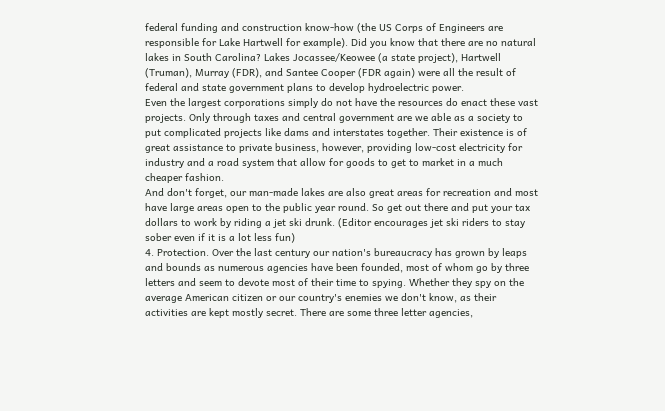federal funding and construction know-how (the US Corps of Engineers are responsible for Lake Hartwell for example). Did you know that there are no natural lakes in South Carolina? Lakes Jocassee/Keowee (a state project), Hartwell (Truman), Murray (FDR), and Santee Cooper (FDR again) were all the result of federal and state government plans to develop hydroelectric power.
Even the largest corporations simply do not have the resources do enact these vast projects. Only through taxes and central government are we able as a society to put complicated projects like dams and interstates together. Their existence is of great assistance to private business, however, providing low-cost electricity for industry and a road system that allow for goods to get to market in a much cheaper fashion.
And don't forget, our man-made lakes are also great areas for recreation and most have large areas open to the public year round. So get out there and put your tax dollars to work by riding a jet ski drunk. (Editor encourages jet ski riders to stay sober even if it is a lot less fun)
4. Protection. Over the last century our nation's bureaucracy has grown by leaps and bounds as numerous agencies have been founded, most of whom go by three letters and seem to devote most of their time to spying. Whether they spy on the average American citizen or our country's enemies we don't know, as their activities are kept mostly secret. There are some three letter agencies,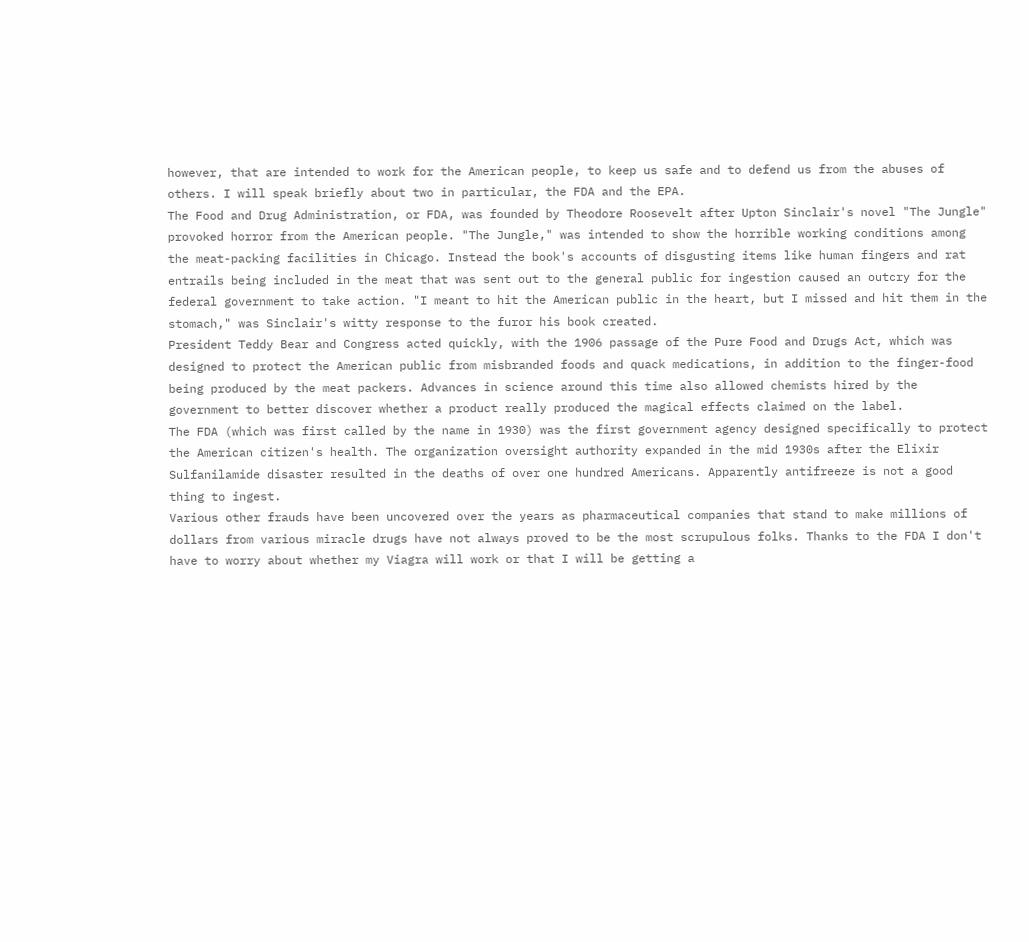however, that are intended to work for the American people, to keep us safe and to defend us from the abuses of others. I will speak briefly about two in particular, the FDA and the EPA.
The Food and Drug Administration, or FDA, was founded by Theodore Roosevelt after Upton Sinclair's novel "The Jungle" provoked horror from the American people. "The Jungle," was intended to show the horrible working conditions among the meat-packing facilities in Chicago. Instead the book's accounts of disgusting items like human fingers and rat entrails being included in the meat that was sent out to the general public for ingestion caused an outcry for the federal government to take action. "I meant to hit the American public in the heart, but I missed and hit them in the stomach," was Sinclair's witty response to the furor his book created.
President Teddy Bear and Congress acted quickly, with the 1906 passage of the Pure Food and Drugs Act, which was designed to protect the American public from misbranded foods and quack medications, in addition to the finger-food being produced by the meat packers. Advances in science around this time also allowed chemists hired by the government to better discover whether a product really produced the magical effects claimed on the label.
The FDA (which was first called by the name in 1930) was the first government agency designed specifically to protect the American citizen's health. The organization oversight authority expanded in the mid 1930s after the Elixir Sulfanilamide disaster resulted in the deaths of over one hundred Americans. Apparently antifreeze is not a good thing to ingest.
Various other frauds have been uncovered over the years as pharmaceutical companies that stand to make millions of dollars from various miracle drugs have not always proved to be the most scrupulous folks. Thanks to the FDA I don't have to worry about whether my Viagra will work or that I will be getting a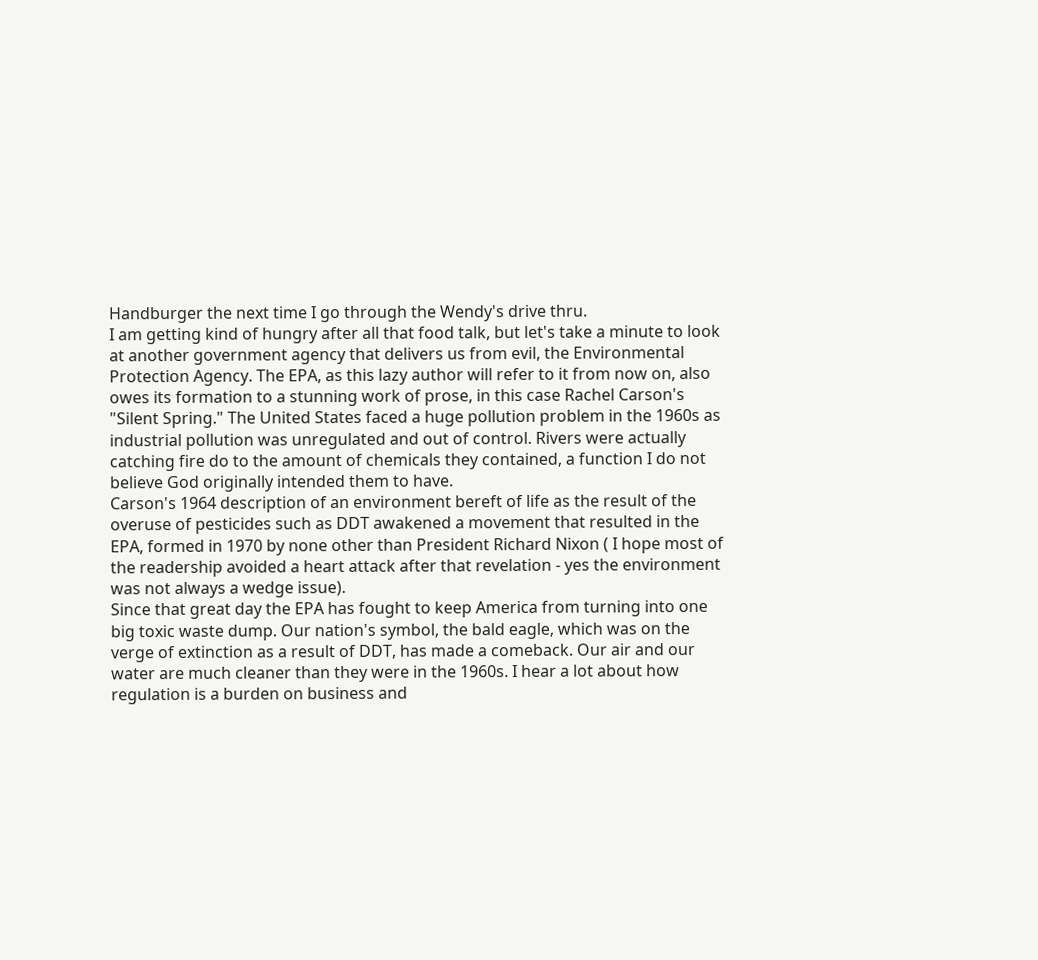Handburger the next time I go through the Wendy's drive thru.
I am getting kind of hungry after all that food talk, but let's take a minute to look at another government agency that delivers us from evil, the Environmental Protection Agency. The EPA, as this lazy author will refer to it from now on, also owes its formation to a stunning work of prose, in this case Rachel Carson's "Silent Spring." The United States faced a huge pollution problem in the 1960s as industrial pollution was unregulated and out of control. Rivers were actually catching fire do to the amount of chemicals they contained, a function I do not believe God originally intended them to have.
Carson's 1964 description of an environment bereft of life as the result of the overuse of pesticides such as DDT awakened a movement that resulted in the EPA, formed in 1970 by none other than President Richard Nixon ( I hope most of the readership avoided a heart attack after that revelation - yes the environment was not always a wedge issue).
Since that great day the EPA has fought to keep America from turning into one big toxic waste dump. Our nation's symbol, the bald eagle, which was on the verge of extinction as a result of DDT, has made a comeback. Our air and our water are much cleaner than they were in the 1960s. I hear a lot about how regulation is a burden on business and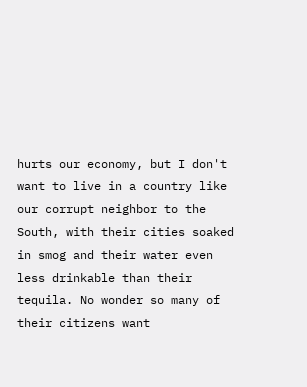hurts our economy, but I don't want to live in a country like our corrupt neighbor to the South, with their cities soaked in smog and their water even less drinkable than their tequila. No wonder so many of their citizens want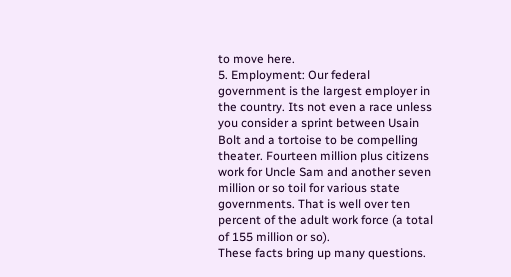to move here.
5. Employment: Our federal government is the largest employer in the country. Its not even a race unless you consider a sprint between Usain Bolt and a tortoise to be compelling theater. Fourteen million plus citizens work for Uncle Sam and another seven million or so toil for various state governments. That is well over ten percent of the adult work force (a total of 155 million or so).
These facts bring up many questions.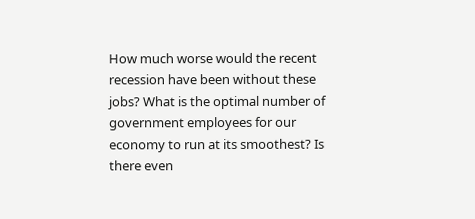How much worse would the recent recession have been without these jobs? What is the optimal number of government employees for our economy to run at its smoothest? Is there even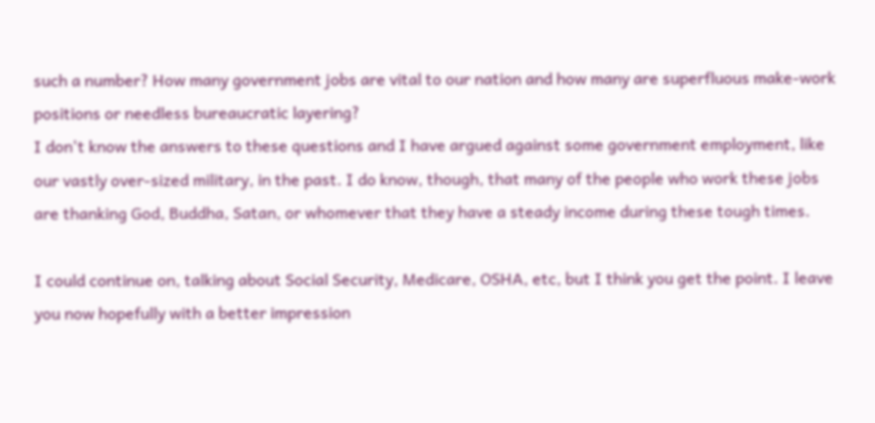such a number? How many government jobs are vital to our nation and how many are superfluous make-work positions or needless bureaucratic layering?
I don't know the answers to these questions and I have argued against some government employment, like our vastly over-sized military, in the past. I do know, though, that many of the people who work these jobs are thanking God, Buddha, Satan, or whomever that they have a steady income during these tough times.

I could continue on, talking about Social Security, Medicare, OSHA, etc, but I think you get the point. I leave you now hopefully with a better impression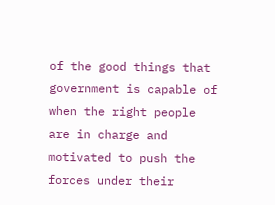of the good things that government is capable of when the right people are in charge and motivated to push the forces under their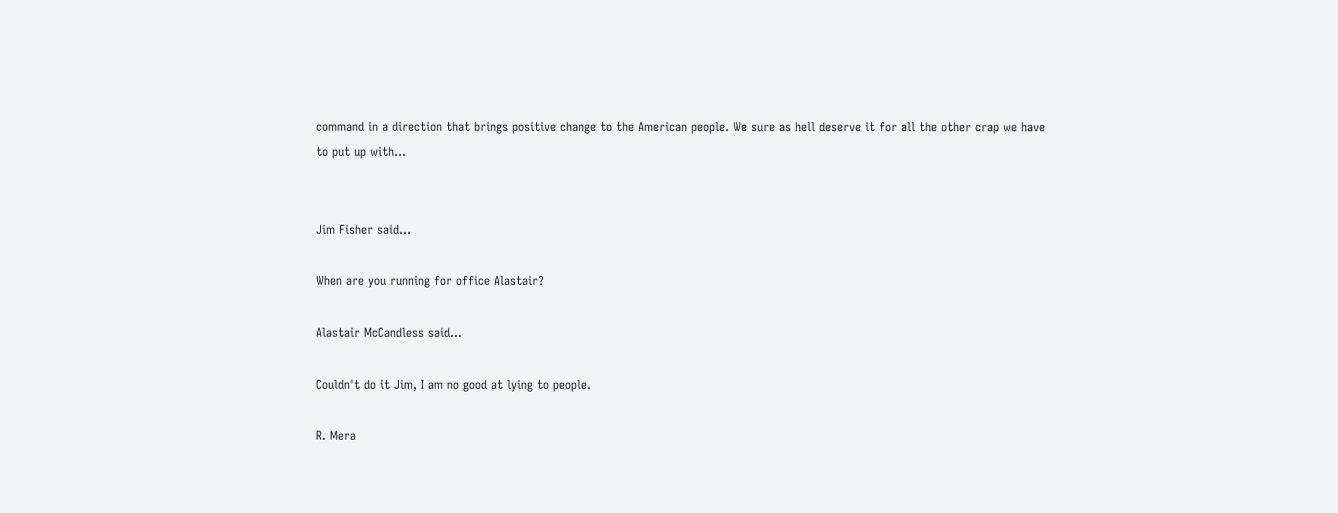command in a direction that brings positive change to the American people. We sure as hell deserve it for all the other crap we have to put up with...


Jim Fisher said...

When are you running for office Alastair?

Alastair McCandless said...

Couldn't do it Jim, I am no good at lying to people.

R. Mera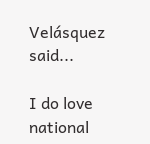Velásquez said...

I do love national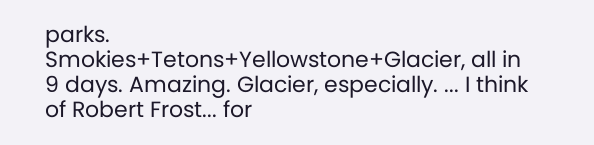parks. Smokies+Tetons+Yellowstone+Glacier, all in 9 days. Amazing. Glacier, especially. ... I think of Robert Frost... for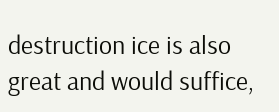destruction ice is also great and would suffice,